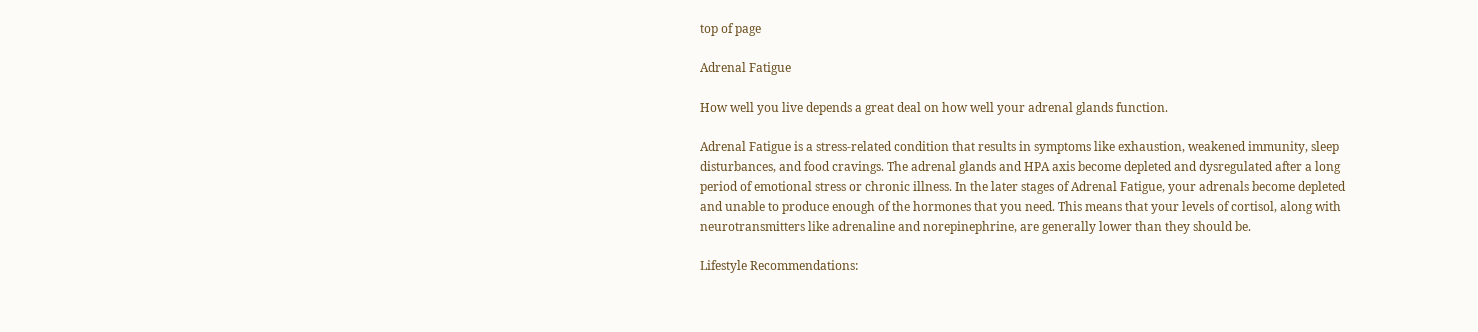top of page

Adrenal Fatigue

How well you live depends a great deal on how well your adrenal glands function.

Adrenal Fatigue is a stress-related condition that results in symptoms like exhaustion, weakened immunity, sleep disturbances, and food cravings. The adrenal glands and HPA axis become depleted and dysregulated after a long period of emotional stress or chronic illness. In the later stages of Adrenal Fatigue, your adrenals become depleted and unable to produce enough of the hormones that you need. This means that your levels of cortisol, along with neurotransmitters like adrenaline and norepinephrine, are generally lower than they should be.

Lifestyle Recommendations: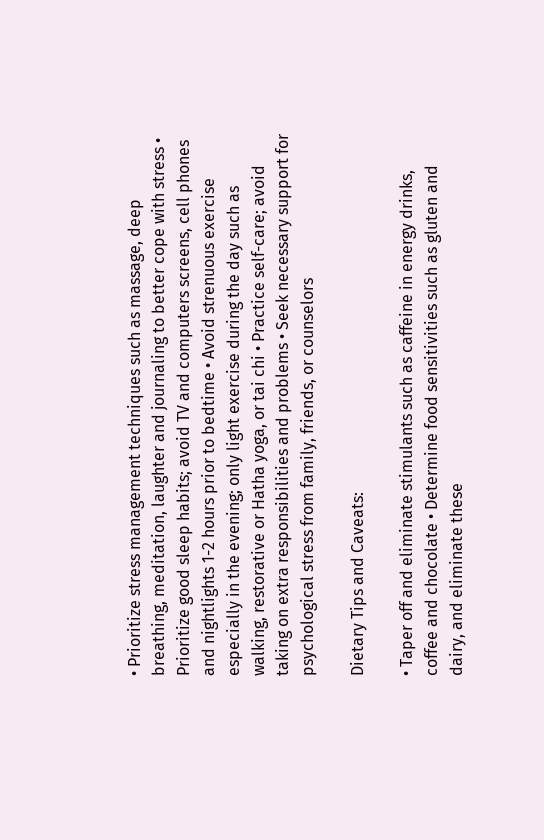• Prioritize stress management techniques such as massage, deep breathing, meditation, laughter and journaling to better cope with stress • Prioritize good sleep habits; avoid TV and computers screens, cell phones and nightlights 1-2 hours prior to bedtime • Avoid strenuous exercise especially in the evening; only light exercise during the day such as walking, restorative or Hatha yoga, or tai chi • Practice self-care; avoid taking on extra responsibilities and problems • Seek necessary support for psychological stress from family, friends, or counselors

Dietary Tips and Caveats:

• Taper off and eliminate stimulants such as caffeine in energy drinks, coffee and chocolate • Determine food sensitivities such as gluten and dairy, and eliminate these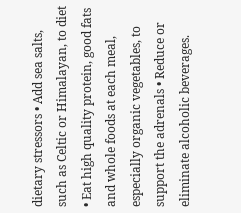dietary stressors • Add sea salts, such as Celtic or Himalayan, to diet • Eat high quality protein, good fats and whole foods at each meal, especially organic vegetables, to support the adrenals • Reduce or eliminate alcoholic beverages.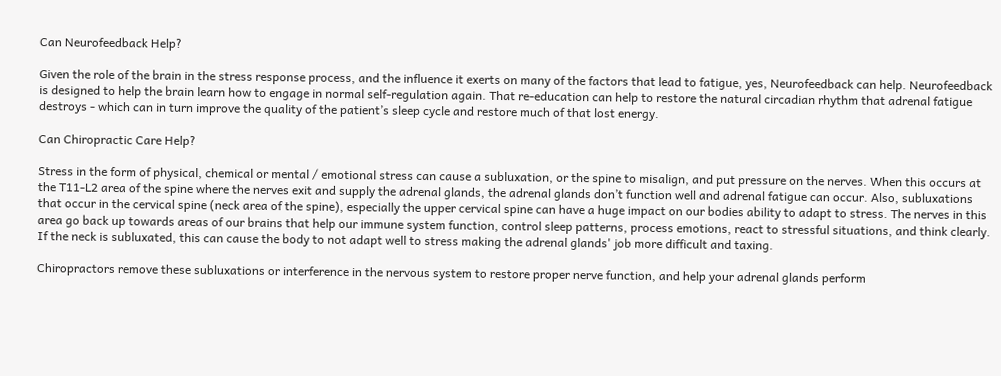Can Neurofeedback Help?

Given the role of the brain in the stress response process, and the influence it exerts on many of the factors that lead to fatigue, yes, Neurofeedback can help. Neurofeedback is designed to help the brain learn how to engage in normal self-regulation again. That re-education can help to restore the natural circadian rhythm that adrenal fatigue destroys - which can in turn improve the quality of the patient’s sleep cycle and restore much of that lost energy.

Can Chiropractic Care Help?

Stress in the form of physical, chemical or mental / emotional stress can cause a subluxation, or the spine to misalign, and put pressure on the nerves. When this occurs at the T11-L2 area of the spine where the nerves exit and supply the adrenal glands, the adrenal glands don’t function well and adrenal fatigue can occur. Also, subluxations that occur in the cervical spine (neck area of the spine), especially the upper cervical spine can have a huge impact on our bodies ability to adapt to stress. The nerves in this area go back up towards areas of our brains that help our immune system function, control sleep patterns, process emotions, react to stressful situations, and think clearly. If the neck is subluxated, this can cause the body to not adapt well to stress making the adrenal glands' job more difficult and taxing.

Chiropractors remove these subluxations or interference in the nervous system to restore proper nerve function, and help your adrenal glands perform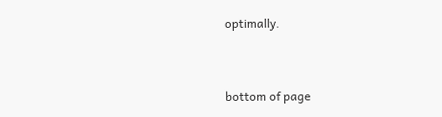optimally.


bottom of page